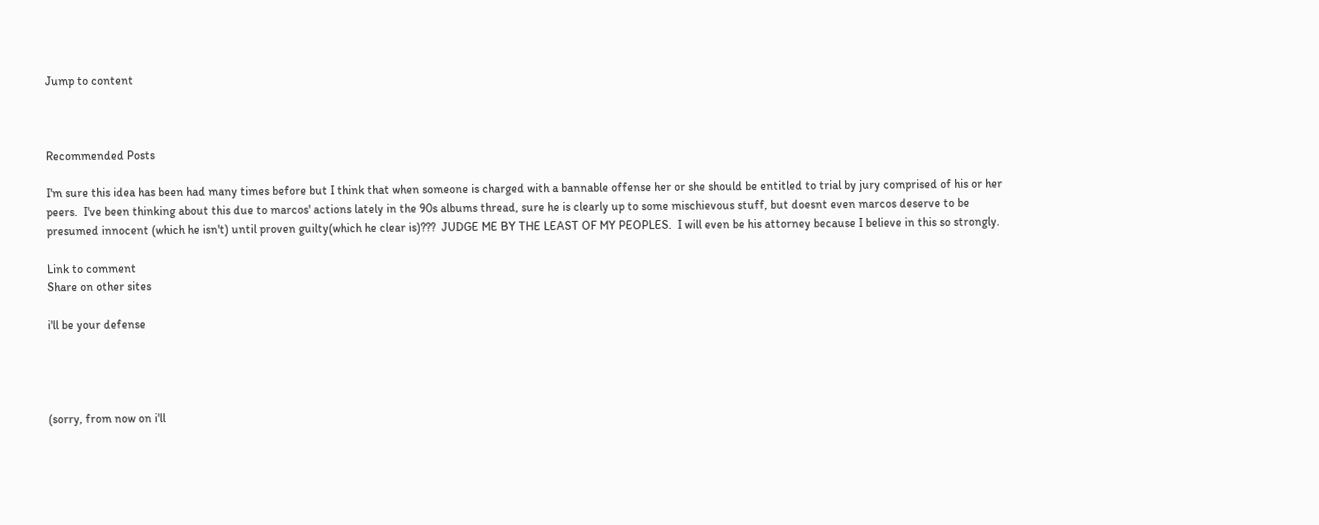Jump to content



Recommended Posts

I'm sure this idea has been had many times before but I think that when someone is charged with a bannable offense her or she should be entitled to trial by jury comprised of his or her peers.  I've been thinking about this due to marcos' actions lately in the 90s albums thread, sure he is clearly up to some mischievous stuff, but doesnt even marcos deserve to be presumed innocent (which he isn't) until proven guilty(which he clear is)???  JUDGE ME BY THE LEAST OF MY PEOPLES.  I will even be his attorney because I believe in this so strongly.

Link to comment
Share on other sites

i'll be your defense




(sorry, from now on i'll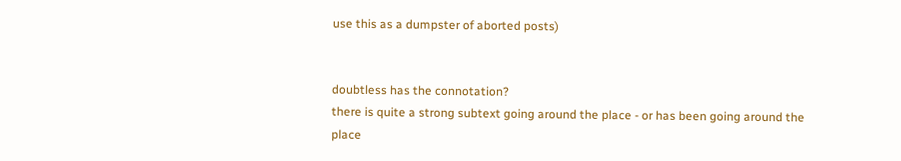use this as a dumpster of aborted posts)


doubtless has the connotation?
there is quite a strong subtext going around the place - or has been going around the place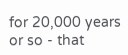for 20,000 years or so - that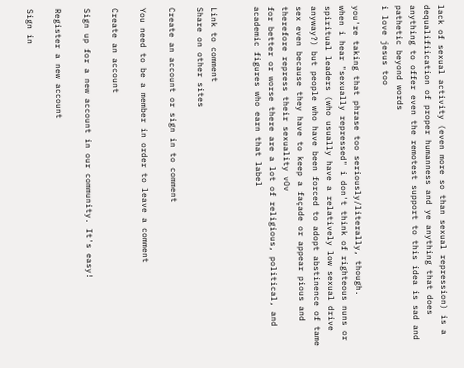lack of sexual activity (even more so than sexual repression) is a dequalifiication of proper humanness and ye anything that does anything to offer even the remotest support to this idea is sad and pathetic beyond words
i love jesus too

you're taking that phrase too seriously/literally, though.
when i hear "sexually repressed" i don't think of righteous nuns or spiritual leaders (who usually have a relatively low sexual drive anyway?) but people who have been forced to adopt abstinence of tame sex even because they have to keep a façade or appear pious and therefore repress their sexuality vOv
for better or worse there are a lot of religious, political, and academic figures who earn that label


Link to comment
Share on other sites

Create an account or sign in to comment

You need to be a member in order to leave a comment

Create an account

Sign up for a new account in our community. It's easy!

Register a new account

Sign in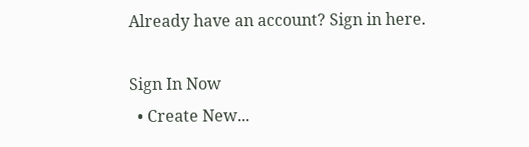Already have an account? Sign in here.

Sign In Now
  • Create New...